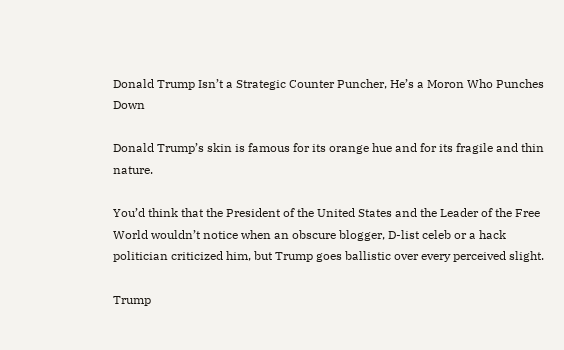Donald Trump Isn’t a Strategic Counter Puncher, He’s a Moron Who Punches Down

Donald Trump’s skin is famous for its orange hue and for its fragile and thin nature.

You’d think that the President of the United States and the Leader of the Free World wouldn’t notice when an obscure blogger, D-list celeb or a hack politician criticized him, but Trump goes ballistic over every perceived slight.

Trump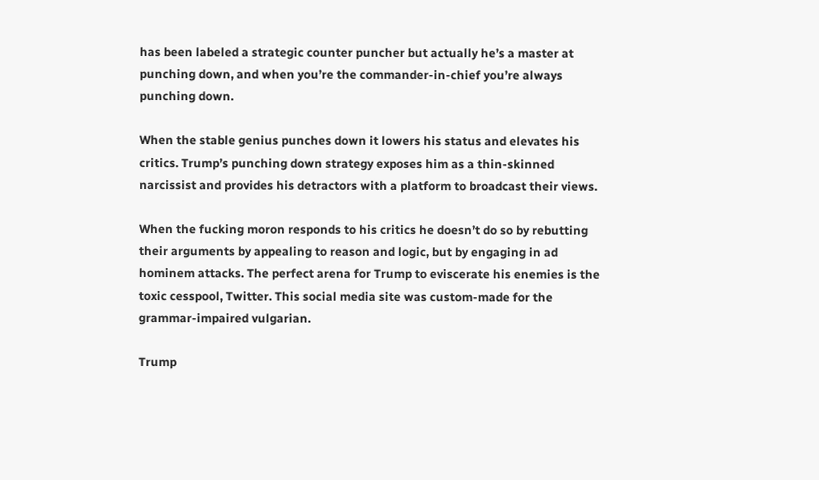has been labeled a strategic counter puncher but actually he’s a master at punching down, and when you’re the commander-in-chief you’re always punching down.

When the stable genius punches down it lowers his status and elevates his critics. Trump’s punching down strategy exposes him as a thin-skinned narcissist and provides his detractors with a platform to broadcast their views.

When the fucking moron responds to his critics he doesn’t do so by rebutting their arguments by appealing to reason and logic, but by engaging in ad hominem attacks. The perfect arena for Trump to eviscerate his enemies is the toxic cesspool, Twitter. This social media site was custom-made for the grammar-impaired vulgarian.

Trump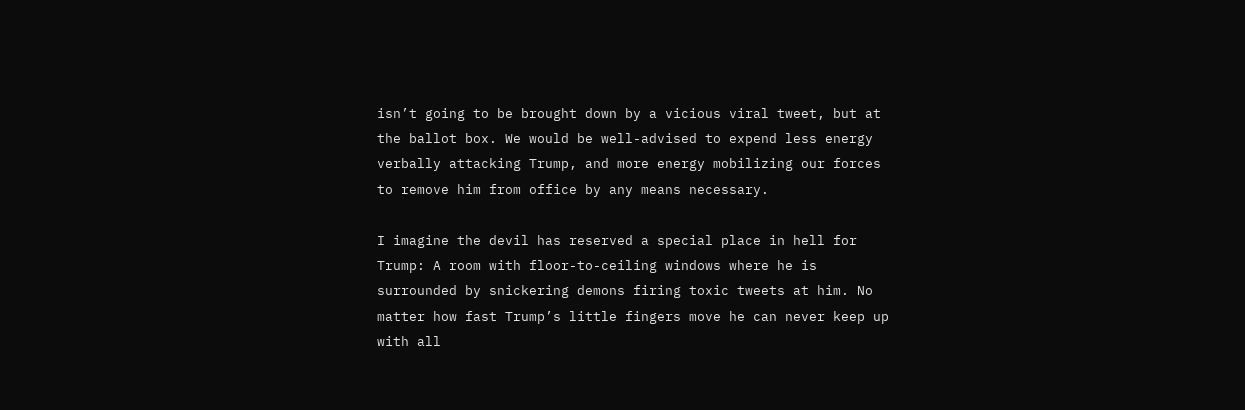isn’t going to be brought down by a vicious viral tweet, but at the ballot box. We would be well-advised to expend less energy verbally attacking Trump, and more energy mobilizing our forces to remove him from office by any means necessary.

I imagine the devil has reserved a special place in hell for Trump: A room with floor-to-ceiling windows where he is surrounded by snickering demons firing toxic tweets at him. No matter how fast Trump’s little fingers move he can never keep up with all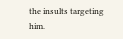the insults targeting him.